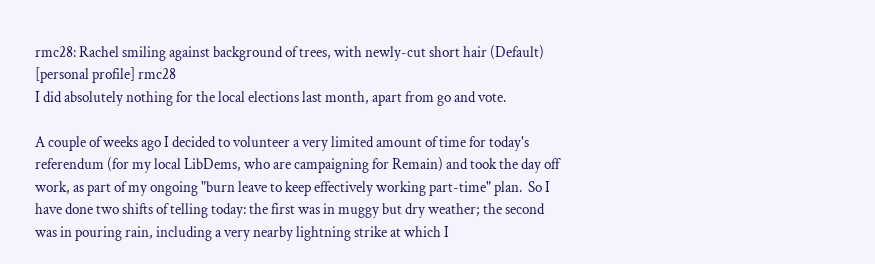rmc28: Rachel smiling against background of trees, with newly-cut short hair (Default)
[personal profile] rmc28
I did absolutely nothing for the local elections last month, apart from go and vote.

A couple of weeks ago I decided to volunteer a very limited amount of time for today's referendum (for my local LibDems, who are campaigning for Remain) and took the day off work, as part of my ongoing "burn leave to keep effectively working part-time" plan.  So I have done two shifts of telling today: the first was in muggy but dry weather; the second was in pouring rain, including a very nearby lightning strike at which I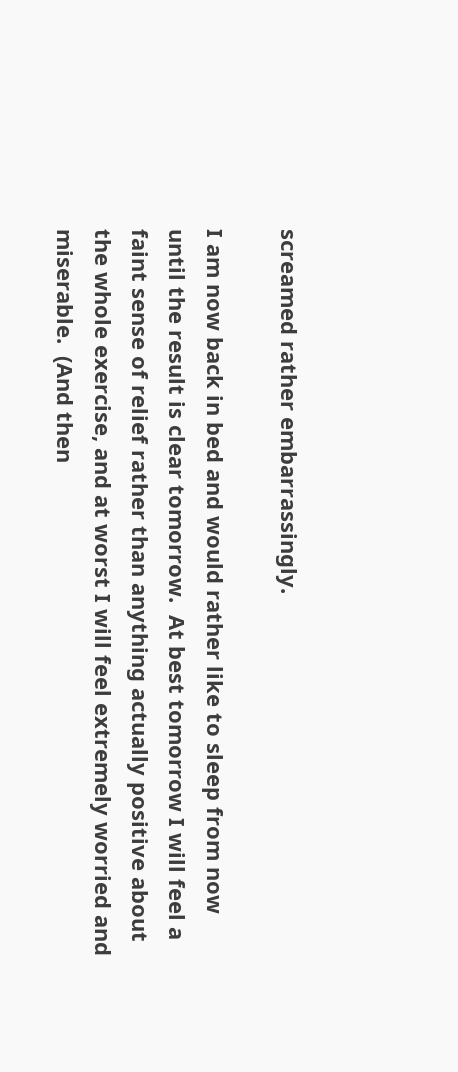screamed rather embarrassingly.

I am now back in bed and would rather like to sleep from now until the result is clear tomorrow.  At best tomorrow I will feel a faint sense of relief rather than anything actually positive about the whole exercise, and at worst I will feel extremely worried and miserable.  (And then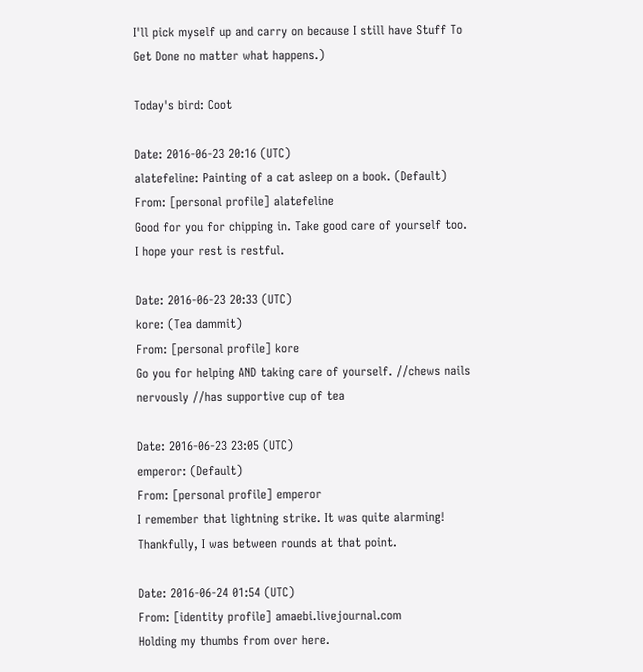I'll pick myself up and carry on because I still have Stuff To Get Done no matter what happens.)

Today's bird: Coot

Date: 2016-06-23 20:16 (UTC)
alatefeline: Painting of a cat asleep on a book. (Default)
From: [personal profile] alatefeline
Good for you for chipping in. Take good care of yourself too. I hope your rest is restful.

Date: 2016-06-23 20:33 (UTC)
kore: (Tea dammit)
From: [personal profile] kore
Go you for helping AND taking care of yourself. //chews nails nervously //has supportive cup of tea

Date: 2016-06-23 23:05 (UTC)
emperor: (Default)
From: [personal profile] emperor
I remember that lightning strike. It was quite alarming! Thankfully, I was between rounds at that point.

Date: 2016-06-24 01:54 (UTC)
From: [identity profile] amaebi.livejournal.com
Holding my thumbs from over here.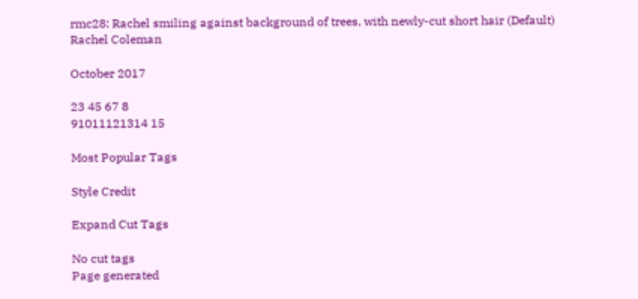rmc28: Rachel smiling against background of trees, with newly-cut short hair (Default)
Rachel Coleman

October 2017

23 45 67 8
91011121314 15

Most Popular Tags

Style Credit

Expand Cut Tags

No cut tags
Page generated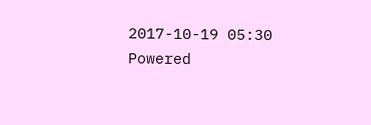2017-10-19 05:30
Powered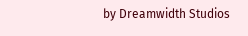by Dreamwidth Studios